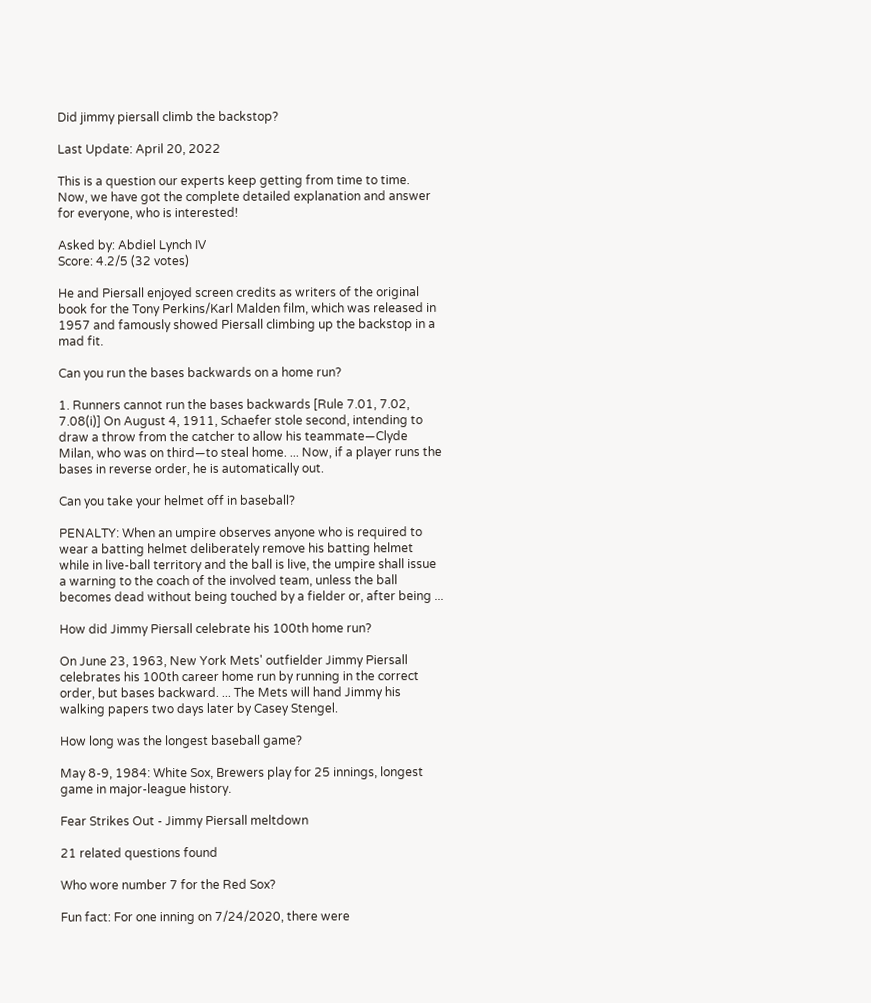Did jimmy piersall climb the backstop?

Last Update: April 20, 2022

This is a question our experts keep getting from time to time. Now, we have got the complete detailed explanation and answer for everyone, who is interested!

Asked by: Abdiel Lynch IV
Score: 4.2/5 (32 votes)

He and Piersall enjoyed screen credits as writers of the original book for the Tony Perkins/Karl Malden film, which was released in 1957 and famously showed Piersall climbing up the backstop in a mad fit.

Can you run the bases backwards on a home run?

1. Runners cannot run the bases backwards [Rule 7.01, 7.02, 7.08(i)] On August 4, 1911, Schaefer stole second, intending to draw a throw from the catcher to allow his teammate—Clyde Milan, who was on third—to steal home. ... Now, if a player runs the bases in reverse order, he is automatically out.

Can you take your helmet off in baseball?

PENALTY: When an umpire observes anyone who is required to wear a batting helmet deliberately remove his batting helmet while in live-ball territory and the ball is live, the umpire shall issue a warning to the coach of the involved team, unless the ball becomes dead without being touched by a fielder or, after being ...

How did Jimmy Piersall celebrate his 100th home run?

On June 23, 1963, New York Mets' outfielder Jimmy Piersall celebrates his 100th career home run by running in the correct order, but bases backward. ... The Mets will hand Jimmy his walking papers two days later by Casey Stengel.

How long was the longest baseball game?

May 8-9, 1984: White Sox, Brewers play for 25 innings, longest game in major-league history.

Fear Strikes Out - Jimmy Piersall meltdown

21 related questions found

Who wore number 7 for the Red Sox?

Fun fact: For one inning on 7/24/2020, there were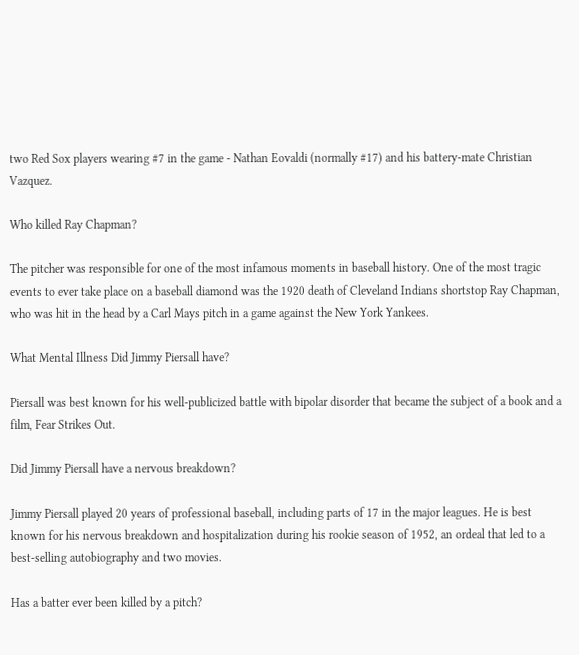two Red Sox players wearing #7 in the game - Nathan Eovaldi (normally #17) and his battery-mate Christian Vazquez.

Who killed Ray Chapman?

The pitcher was responsible for one of the most infamous moments in baseball history. One of the most tragic events to ever take place on a baseball diamond was the 1920 death of Cleveland Indians shortstop Ray Chapman, who was hit in the head by a Carl Mays pitch in a game against the New York Yankees.

What Mental Illness Did Jimmy Piersall have?

Piersall was best known for his well-publicized battle with bipolar disorder that became the subject of a book and a film, Fear Strikes Out.

Did Jimmy Piersall have a nervous breakdown?

Jimmy Piersall played 20 years of professional baseball, including parts of 17 in the major leagues. He is best known for his nervous breakdown and hospitalization during his rookie season of 1952, an ordeal that led to a best-selling autobiography and two movies.

Has a batter ever been killed by a pitch?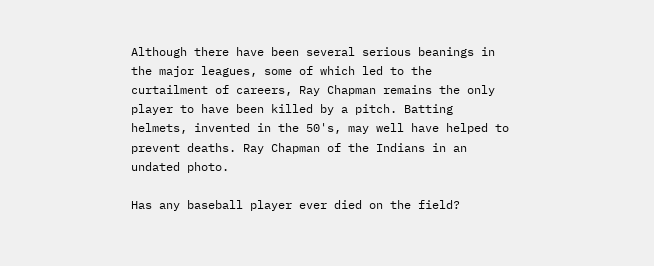Although there have been several serious beanings in the major leagues, some of which led to the curtailment of careers, Ray Chapman remains the only player to have been killed by a pitch. Batting helmets, invented in the 50's, may well have helped to prevent deaths. Ray Chapman of the Indians in an undated photo.

Has any baseball player ever died on the field?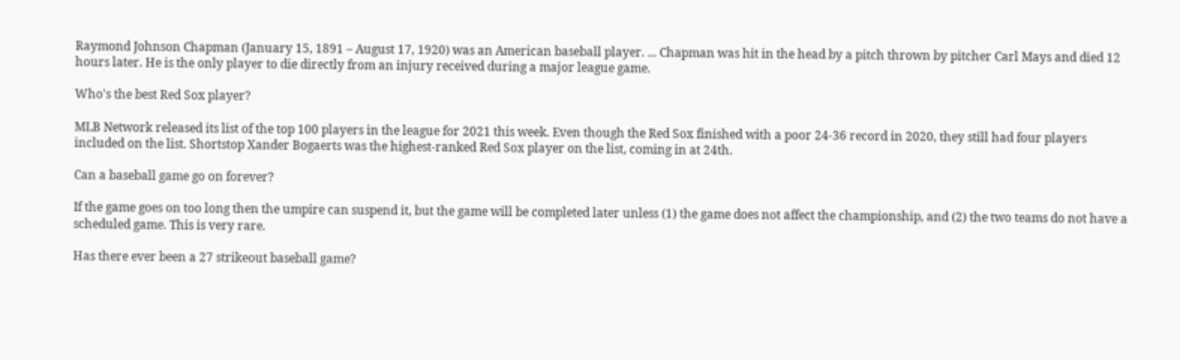Raymond Johnson Chapman (January 15, 1891 – August 17, 1920) was an American baseball player. ... Chapman was hit in the head by a pitch thrown by pitcher Carl Mays and died 12 hours later. He is the only player to die directly from an injury received during a major league game.

Who's the best Red Sox player?

MLB Network released its list of the top 100 players in the league for 2021 this week. Even though the Red Sox finished with a poor 24-36 record in 2020, they still had four players included on the list. Shortstop Xander Bogaerts was the highest-ranked Red Sox player on the list, coming in at 24th.

Can a baseball game go on forever?

If the game goes on too long then the umpire can suspend it, but the game will be completed later unless (1) the game does not affect the championship, and (2) the two teams do not have a scheduled game. This is very rare.

Has there ever been a 27 strikeout baseball game?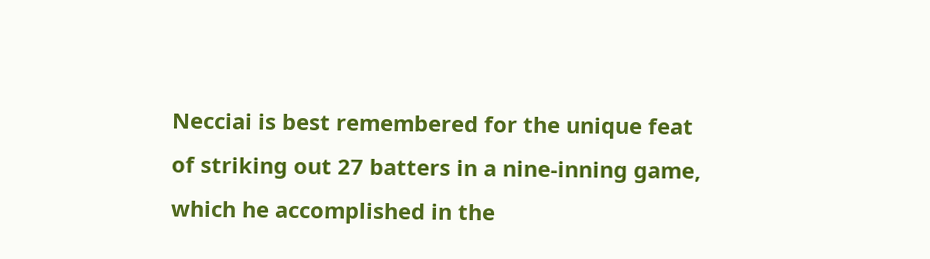Necciai is best remembered for the unique feat of striking out 27 batters in a nine-inning game, which he accomplished in the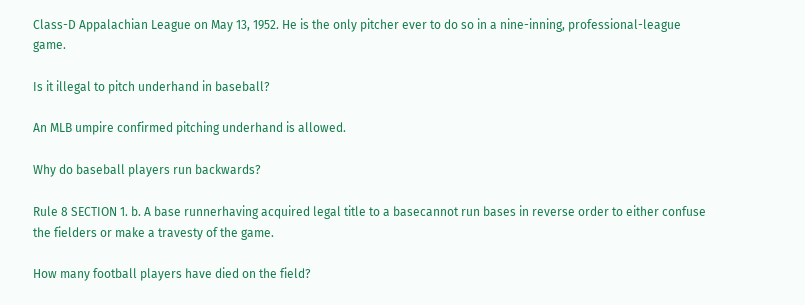Class-D Appalachian League on May 13, 1952. He is the only pitcher ever to do so in a nine-inning, professional-league game.

Is it illegal to pitch underhand in baseball?

An MLB umpire confirmed pitching underhand is allowed.

Why do baseball players run backwards?

Rule 8 SECTION 1. b. A base runnerhaving acquired legal title to a basecannot run bases in reverse order to either confuse the fielders or make a travesty of the game.

How many football players have died on the field?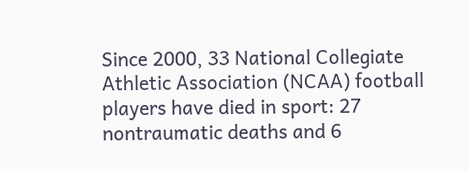Since 2000, 33 National Collegiate Athletic Association (NCAA) football players have died in sport: 27 nontraumatic deaths and 6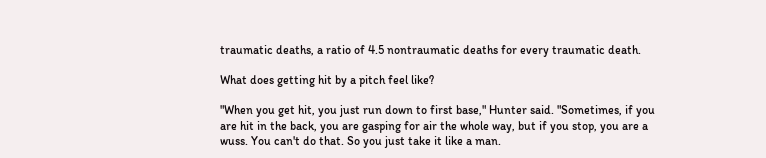traumatic deaths, a ratio of 4.5 nontraumatic deaths for every traumatic death.

What does getting hit by a pitch feel like?

"When you get hit, you just run down to first base," Hunter said. "Sometimes, if you are hit in the back, you are gasping for air the whole way, but if you stop, you are a wuss. You can't do that. So you just take it like a man.